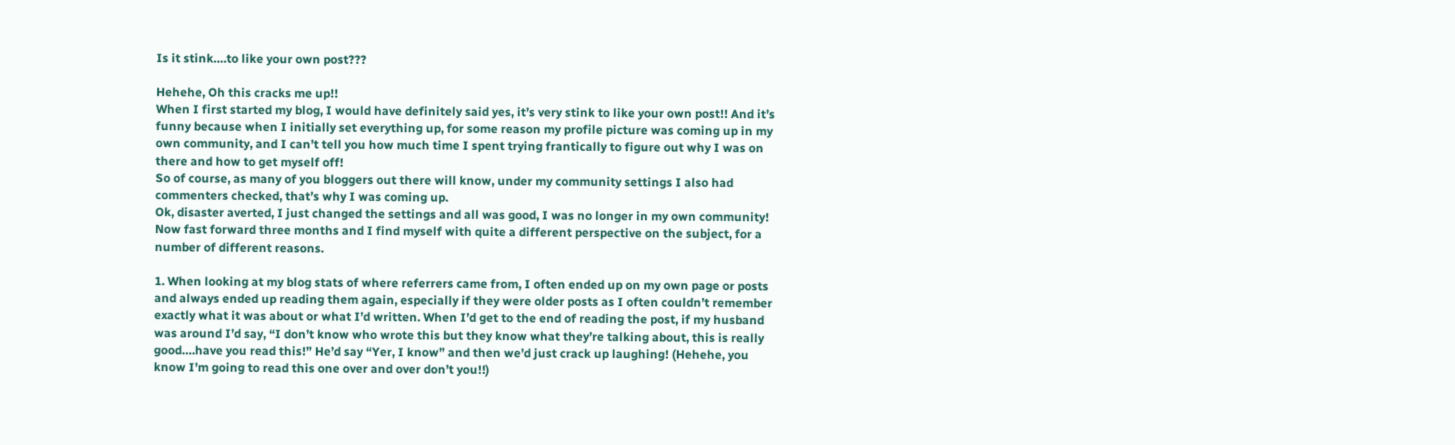Is it stink….to like your own post???

Hehehe, Oh this cracks me up!!
When I first started my blog, I would have definitely said yes, it’s very stink to like your own post!! And it’s funny because when I initially set everything up, for some reason my profile picture was coming up in my own community, and I can’t tell you how much time I spent trying frantically to figure out why I was on there and how to get myself off!
So of course, as many of you bloggers out there will know, under my community settings I also had commenters checked, that’s why I was coming up.
Ok, disaster averted, I just changed the settings and all was good, I was no longer in my own community!
Now fast forward three months and I find myself with quite a different perspective on the subject, for a number of different reasons.

1. When looking at my blog stats of where referrers came from, I often ended up on my own page or posts and always ended up reading them again, especially if they were older posts as I often couldn’t remember exactly what it was about or what I’d written. When I’d get to the end of reading the post, if my husband was around I’d say, “I don’t know who wrote this but they know what they’re talking about, this is really good….have you read this!” He’d say “Yer, I know” and then we’d just crack up laughing! (Hehehe, you know I’m going to read this one over and over don’t you!!)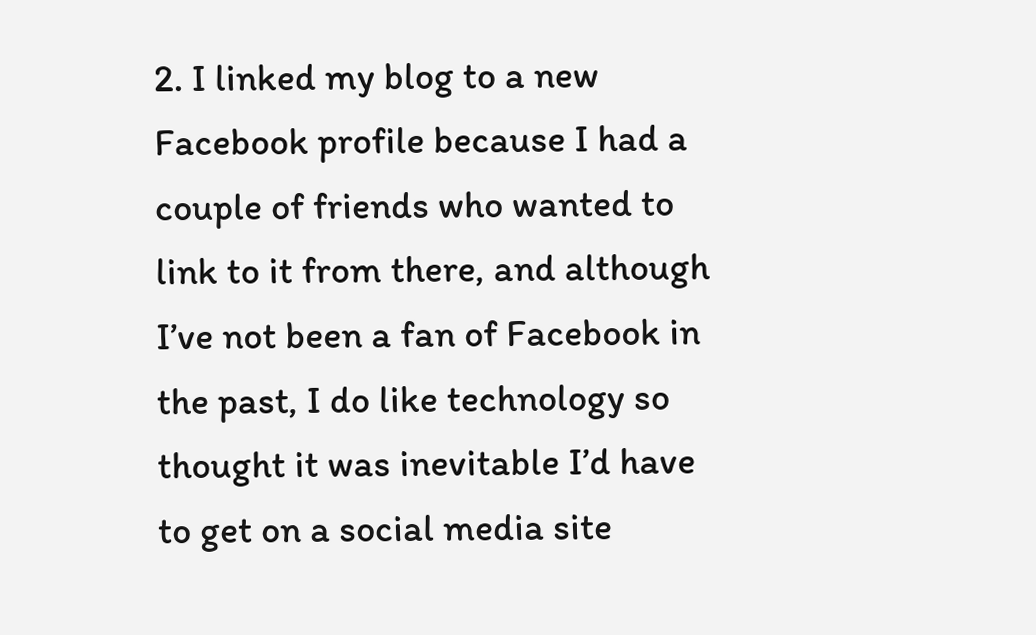2. I linked my blog to a new Facebook profile because I had a couple of friends who wanted to link to it from there, and although I’ve not been a fan of Facebook in the past, I do like technology so thought it was inevitable I’d have to get on a social media site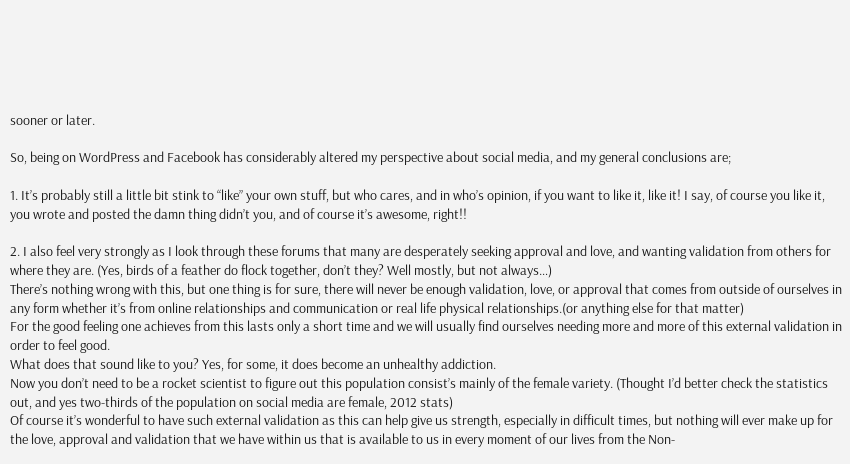sooner or later.

So, being on WordPress and Facebook has considerably altered my perspective about social media, and my general conclusions are;

1. It’s probably still a little bit stink to “like” your own stuff, but who cares, and in who’s opinion, if you want to like it, like it! I say, of course you like it, you wrote and posted the damn thing didn’t you, and of course it’s awesome, right!!

2. I also feel very strongly as I look through these forums that many are desperately seeking approval and love, and wanting validation from others for where they are. (Yes, birds of a feather do flock together, don’t they? Well mostly, but not always…)
There’s nothing wrong with this, but one thing is for sure, there will never be enough validation, love, or approval that comes from outside of ourselves in any form whether it’s from online relationships and communication or real life physical relationships.(or anything else for that matter)
For the good feeling one achieves from this lasts only a short time and we will usually find ourselves needing more and more of this external validation in order to feel good.
What does that sound like to you? Yes, for some, it does become an unhealthy addiction.
Now you don’t need to be a rocket scientist to figure out this population consist’s mainly of the female variety. (Thought I’d better check the statistics out, and yes two-thirds of the population on social media are female, 2012 stats)
Of course it’s wonderful to have such external validation as this can help give us strength, especially in difficult times, but nothing will ever make up for the love, approval and validation that we have within us that is available to us in every moment of our lives from the Non-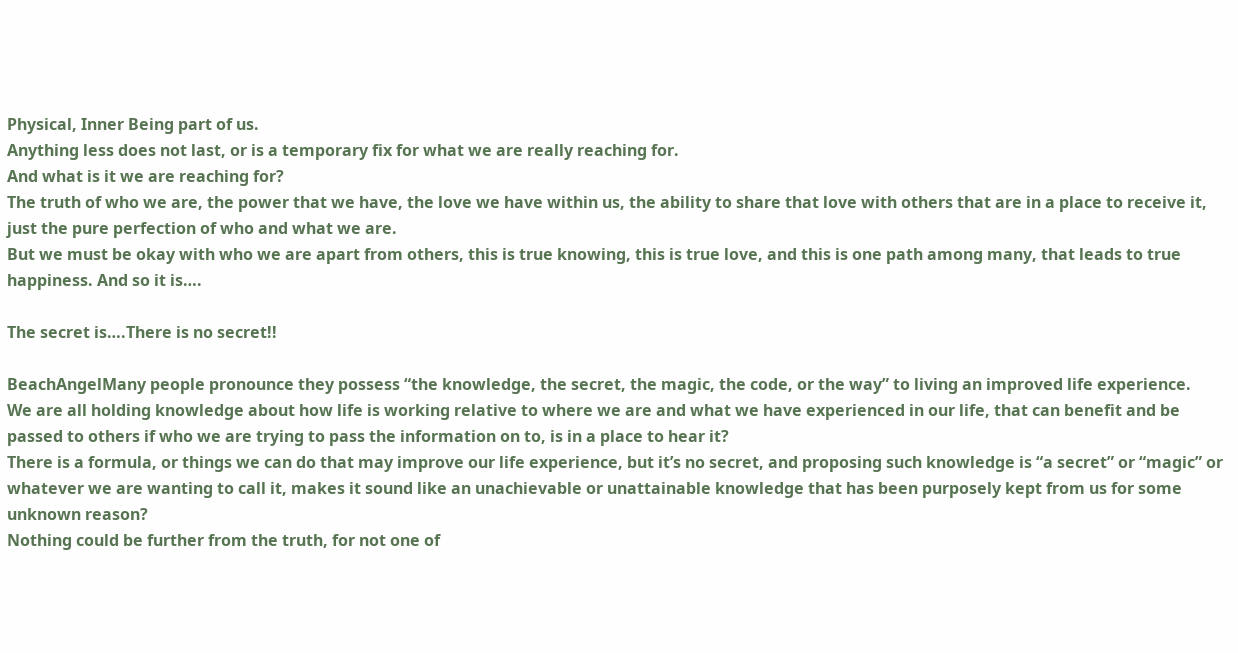Physical, Inner Being part of us.
Anything less does not last, or is a temporary fix for what we are really reaching for.
And what is it we are reaching for?
The truth of who we are, the power that we have, the love we have within us, the ability to share that love with others that are in a place to receive it, just the pure perfection of who and what we are.
But we must be okay with who we are apart from others, this is true knowing, this is true love, and this is one path among many, that leads to true happiness. And so it is….

The secret is….There is no secret!!

BeachAngelMany people pronounce they possess “the knowledge, the secret, the magic, the code, or the way” to living an improved life experience.
We are all holding knowledge about how life is working relative to where we are and what we have experienced in our life, that can benefit and be passed to others if who we are trying to pass the information on to, is in a place to hear it?
There is a formula, or things we can do that may improve our life experience, but it’s no secret, and proposing such knowledge is “a secret” or “magic” or whatever we are wanting to call it, makes it sound like an unachievable or unattainable knowledge that has been purposely kept from us for some unknown reason?
Nothing could be further from the truth, for not one of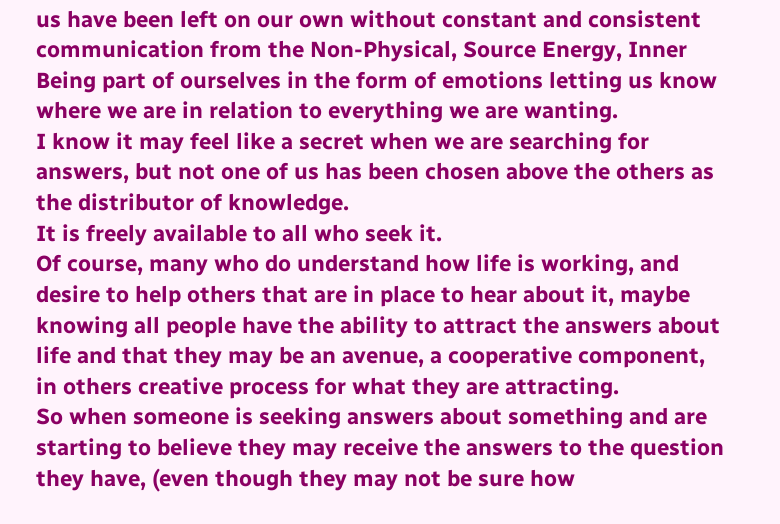us have been left on our own without constant and consistent communication from the Non-Physical, Source Energy, Inner Being part of ourselves in the form of emotions letting us know where we are in relation to everything we are wanting.
I know it may feel like a secret when we are searching for answers, but not one of us has been chosen above the others as the distributor of knowledge.
It is freely available to all who seek it.
Of course, many who do understand how life is working, and desire to help others that are in place to hear about it, maybe knowing all people have the ability to attract the answers about life and that they may be an avenue, a cooperative component, in others creative process for what they are attracting.
So when someone is seeking answers about something and are starting to believe they may receive the answers to the question they have, (even though they may not be sure how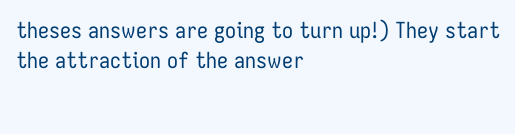theses answers are going to turn up!) They start the attraction of the answer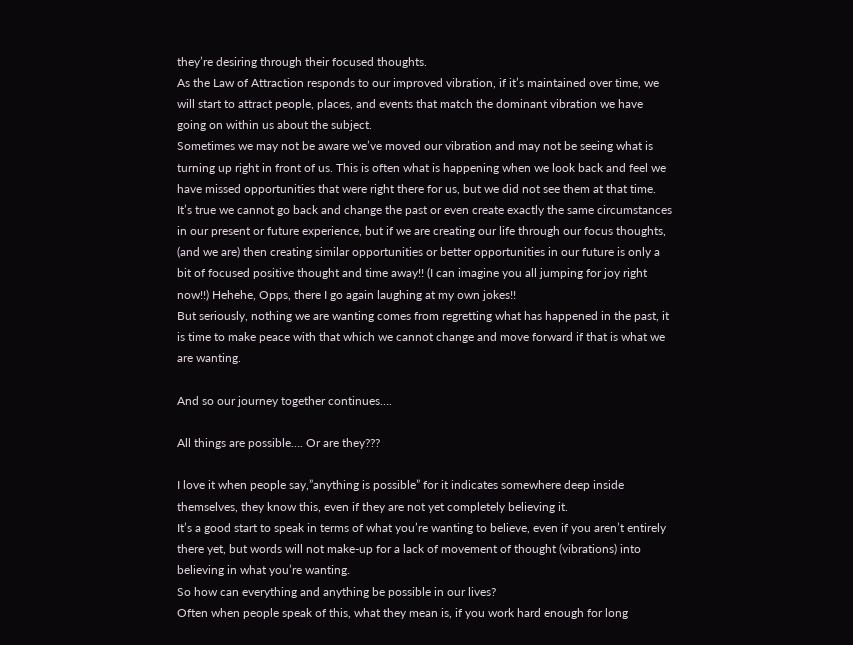they’re desiring through their focused thoughts.
As the Law of Attraction responds to our improved vibration, if it’s maintained over time, we will start to attract people, places, and events that match the dominant vibration we have going on within us about the subject.
Sometimes we may not be aware we’ve moved our vibration and may not be seeing what is turning up right in front of us. This is often what is happening when we look back and feel we have missed opportunities that were right there for us, but we did not see them at that time.
It’s true we cannot go back and change the past or even create exactly the same circumstances in our present or future experience, but if we are creating our life through our focus thoughts, (and we are) then creating similar opportunities or better opportunities in our future is only a bit of focused positive thought and time away!! (I can imagine you all jumping for joy right now!!) Hehehe, Opps, there I go again laughing at my own jokes!!
But seriously, nothing we are wanting comes from regretting what has happened in the past, it is time to make peace with that which we cannot change and move forward if that is what we are wanting.

And so our journey together continues….

All things are possible…. Or are they???

I love it when people say,”anything is possible” for it indicates somewhere deep inside themselves, they know this, even if they are not yet completely believing it.
It’s a good start to speak in terms of what you’re wanting to believe, even if you aren’t entirely there yet, but words will not make-up for a lack of movement of thought (vibrations) into believing in what you’re wanting.
So how can everything and anything be possible in our lives?
Often when people speak of this, what they mean is, if you work hard enough for long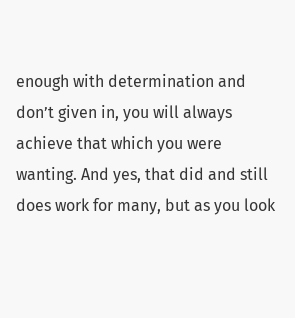enough with determination and don’t given in, you will always achieve that which you were wanting. And yes, that did and still does work for many, but as you look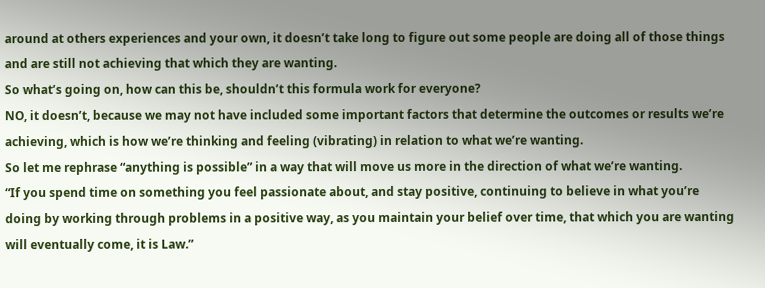around at others experiences and your own, it doesn’t take long to figure out some people are doing all of those things and are still not achieving that which they are wanting.
So what’s going on, how can this be, shouldn’t this formula work for everyone?
NO, it doesn’t, because we may not have included some important factors that determine the outcomes or results we’re achieving, which is how we’re thinking and feeling (vibrating) in relation to what we’re wanting.
So let me rephrase “anything is possible” in a way that will move us more in the direction of what we’re wanting.
“If you spend time on something you feel passionate about, and stay positive, continuing to believe in what you’re doing by working through problems in a positive way, as you maintain your belief over time, that which you are wanting will eventually come, it is Law.”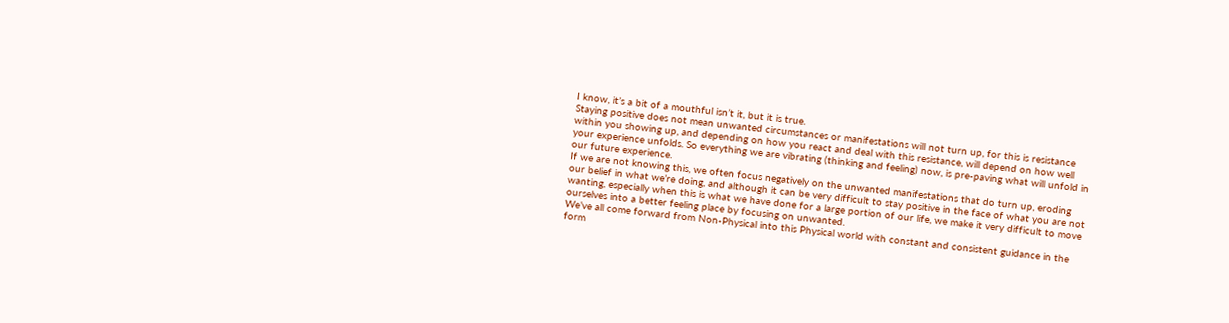I know, it’s a bit of a mouthful isn’t it, but it is true.
Staying positive does not mean unwanted circumstances or manifestations will not turn up, for this is resistance within you showing up, and depending on how you react and deal with this resistance, will depend on how well your experience unfolds. So everything we are vibrating (thinking and feeling) now, is pre-paving what will unfold in our future experience.
If we are not knowing this, we often focus negatively on the unwanted manifestations that do turn up, eroding our belief in what we’re doing, and although it can be very difficult to stay positive in the face of what you are not wanting, especially when this is what we have done for a large portion of our life, we make it very difficult to move ourselves into a better feeling place by focusing on unwanted.
We’ve all come forward from Non-Physical into this Physical world with constant and consistent guidance in the form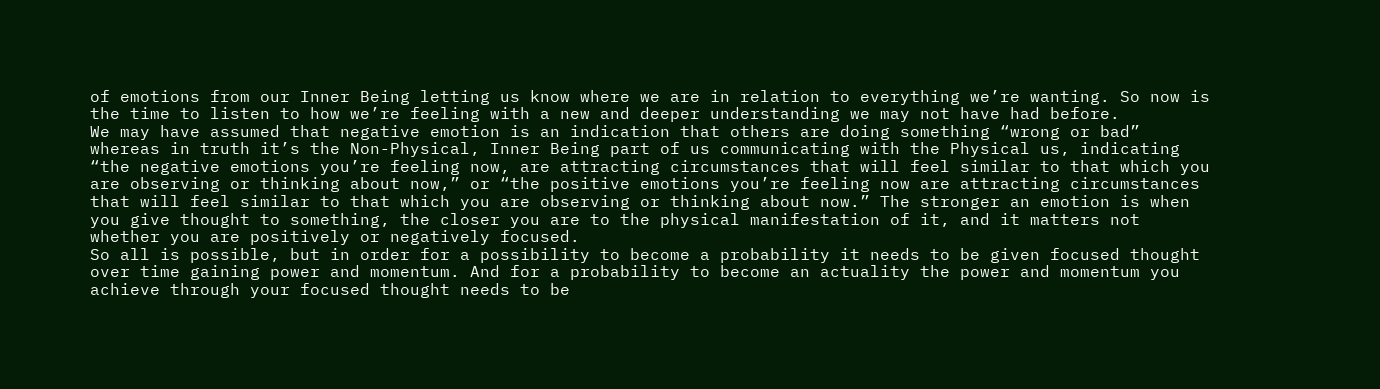of emotions from our Inner Being letting us know where we are in relation to everything we’re wanting. So now is the time to listen to how we’re feeling with a new and deeper understanding we may not have had before.
We may have assumed that negative emotion is an indication that others are doing something “wrong or bad” whereas in truth it’s the Non-Physical, Inner Being part of us communicating with the Physical us, indicating “the negative emotions you’re feeling now, are attracting circumstances that will feel similar to that which you are observing or thinking about now,” or “the positive emotions you’re feeling now are attracting circumstances that will feel similar to that which you are observing or thinking about now.” The stronger an emotion is when you give thought to something, the closer you are to the physical manifestation of it, and it matters not whether you are positively or negatively focused.
So all is possible, but in order for a possibility to become a probability it needs to be given focused thought over time gaining power and momentum. And for a probability to become an actuality the power and momentum you achieve through your focused thought needs to be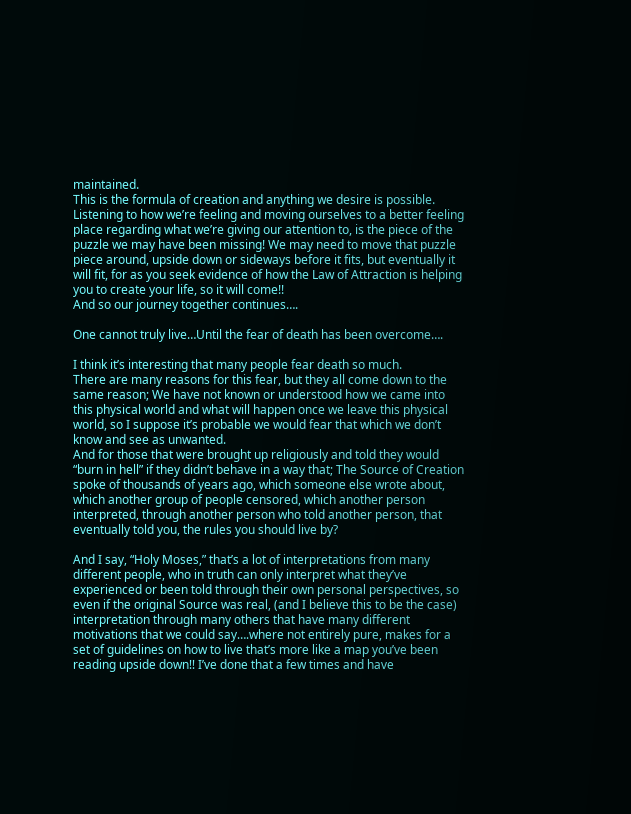maintained.
This is the formula of creation and anything we desire is possible. Listening to how we’re feeling and moving ourselves to a better feeling place regarding what we’re giving our attention to, is the piece of the puzzle we may have been missing! We may need to move that puzzle piece around, upside down or sideways before it fits, but eventually it will fit, for as you seek evidence of how the Law of Attraction is helping you to create your life, so it will come!!
And so our journey together continues….

One cannot truly live…Until the fear of death has been overcome….

I think it’s interesting that many people fear death so much.
There are many reasons for this fear, but they all come down to the same reason; We have not known or understood how we came into this physical world and what will happen once we leave this physical world, so I suppose it’s probable we would fear that which we don’t know and see as unwanted.
And for those that were brought up religiously and told they would “burn in hell” if they didn’t behave in a way that; The Source of Creation spoke of thousands of years ago, which someone else wrote about, which another group of people censored, which another person interpreted, through another person who told another person, that eventually told you, the rules you should live by?

And I say, “Holy Moses,” that’s a lot of interpretations from many different people, who in truth can only interpret what they’ve experienced or been told through their own personal perspectives, so even if the original Source was real, (and I believe this to be the case) interpretation through many others that have many different motivations that we could say….where not entirely pure, makes for a set of guidelines on how to live that’s more like a map you’ve been reading upside down!! I’ve done that a few times and have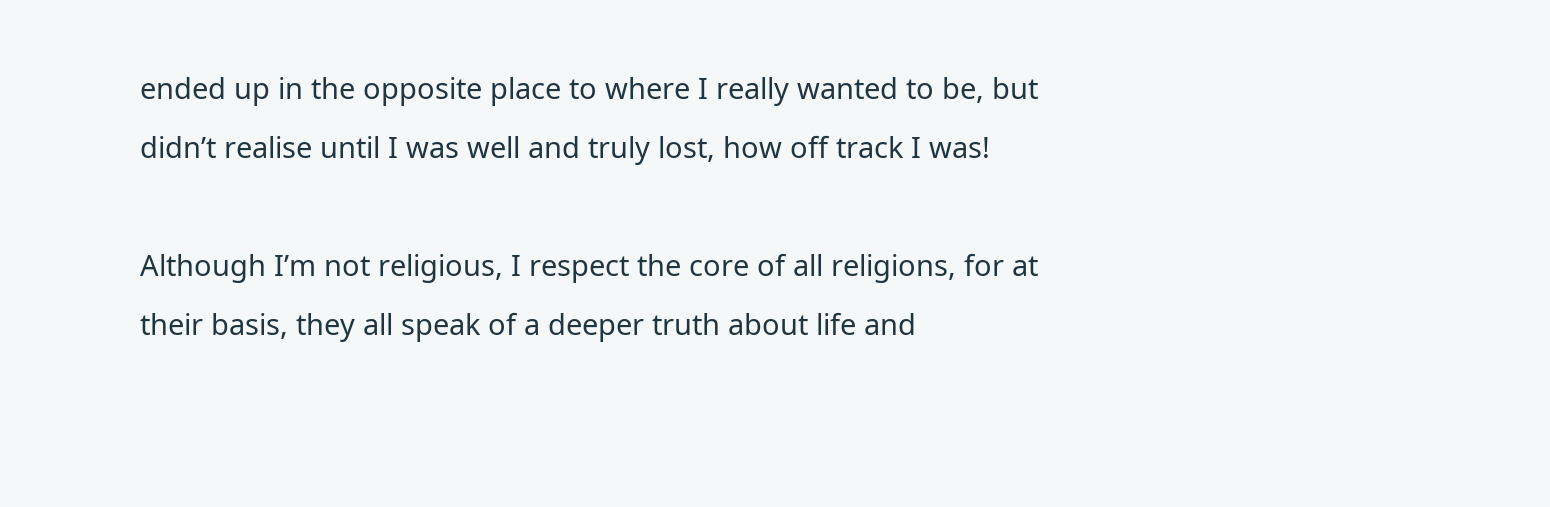ended up in the opposite place to where I really wanted to be, but didn’t realise until I was well and truly lost, how off track I was!

Although I’m not religious, I respect the core of all religions, for at their basis, they all speak of a deeper truth about life and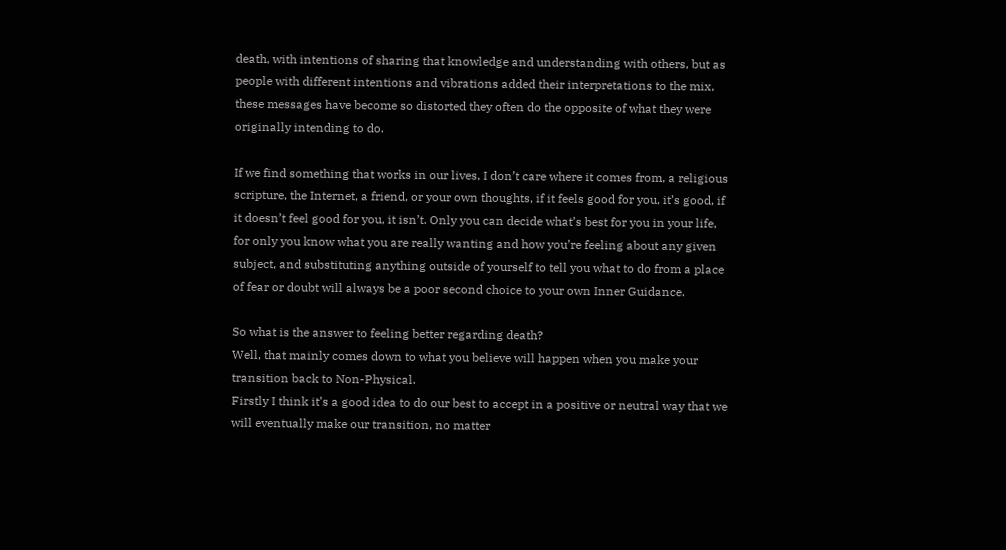death, with intentions of sharing that knowledge and understanding with others, but as people with different intentions and vibrations added their interpretations to the mix, these messages have become so distorted they often do the opposite of what they were originally intending to do.

If we find something that works in our lives, I don’t care where it comes from, a religious scripture, the Internet, a friend, or your own thoughts, if it feels good for you, it’s good, if it doesn’t feel good for you, it isn’t. Only you can decide what’s best for you in your life, for only you know what you are really wanting and how you’re feeling about any given subject, and substituting anything outside of yourself to tell you what to do from a place of fear or doubt will always be a poor second choice to your own Inner Guidance.

So what is the answer to feeling better regarding death?
Well, that mainly comes down to what you believe will happen when you make your transition back to Non-Physical.
Firstly I think it’s a good idea to do our best to accept in a positive or neutral way that we will eventually make our transition, no matter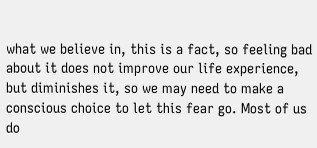what we believe in, this is a fact, so feeling bad about it does not improve our life experience, but diminishes it, so we may need to make a conscious choice to let this fear go. Most of us do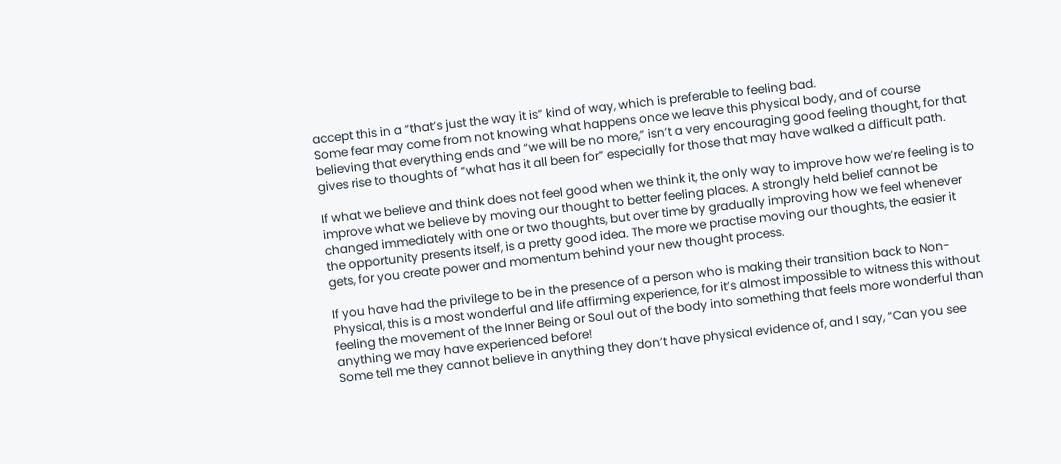accept this in a “that’s just the way it is” kind of way, which is preferable to feeling bad.
Some fear may come from not knowing what happens once we leave this physical body, and of course believing that everything ends and “we will be no more,” isn’t a very encouraging good feeling thought, for that gives rise to thoughts of “what has it all been for” especially for those that may have walked a difficult path.

If what we believe and think does not feel good when we think it, the only way to improve how we’re feeling is to improve what we believe by moving our thought to better feeling places. A strongly held belief cannot be changed immediately with one or two thoughts, but over time by gradually improving how we feel whenever the opportunity presents itself, is a pretty good idea. The more we practise moving our thoughts, the easier it gets, for you create power and momentum behind your new thought process.

If you have had the privilege to be in the presence of a person who is making their transition back to Non-Physical, this is a most wonderful and life affirming experience, for it’s almost impossible to witness this without feeling the movement of the Inner Being or Soul out of the body into something that feels more wonderful than anything we may have experienced before!
Some tell me they cannot believe in anything they don’t have physical evidence of, and I say, “Can you see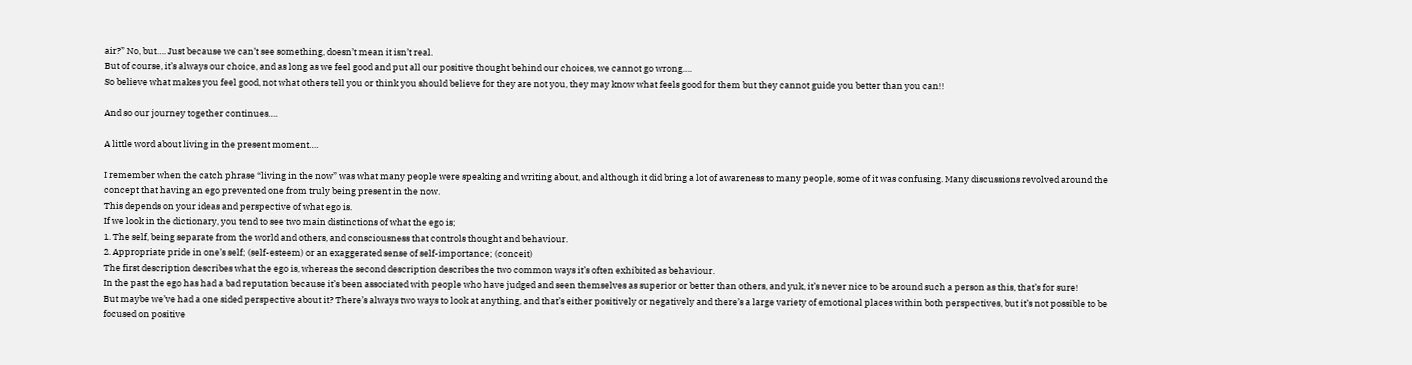air?” No, but…. Just because we can’t see something, doesn’t mean it isn’t real.
But of course, it’s always our choice, and as long as we feel good and put all our positive thought behind our choices, we cannot go wrong….
So believe what makes you feel good, not what others tell you or think you should believe for they are not you, they may know what feels good for them but they cannot guide you better than you can!!

And so our journey together continues….

A little word about living in the present moment….

I remember when the catch phrase “living in the now” was what many people were speaking and writing about, and although it did bring a lot of awareness to many people, some of it was confusing. Many discussions revolved around the concept that having an ego prevented one from truly being present in the now.
This depends on your ideas and perspective of what ego is.
If we look in the dictionary, you tend to see two main distinctions of what the ego is;
1. The self, being separate from the world and others, and consciousness that controls thought and behaviour.
2. Appropriate pride in one’s self; (self-esteem) or an exaggerated sense of self-importance; (conceit)
The first description describes what the ego is, whereas the second description describes the two common ways it’s often exhibited as behaviour.
In the past the ego has had a bad reputation because it’s been associated with people who have judged and seen themselves as superior or better than others, and yuk, it’s never nice to be around such a person as this, that’s for sure!
But maybe we’ve had a one sided perspective about it? There’s always two ways to look at anything, and that’s either positively or negatively and there’s a large variety of emotional places within both perspectives, but it’s not possible to be focused on positive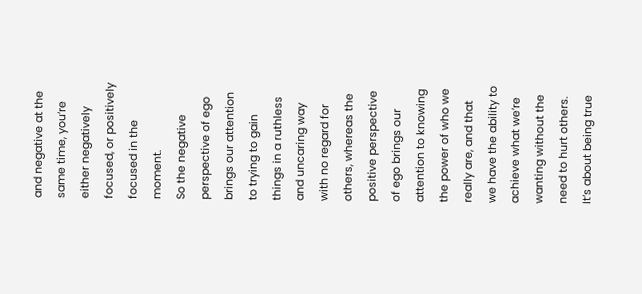and negative at the same time, you’re either negatively focused, or positively focused in the moment.
So the negative perspective of ego brings our attention to trying to gain things in a ruthless and uncaring way with no regard for others, whereas the positive perspective of ego brings our attention to knowing the power of who we really are, and that we have the ability to achieve what we’re wanting without the need to hurt others. It’s about being true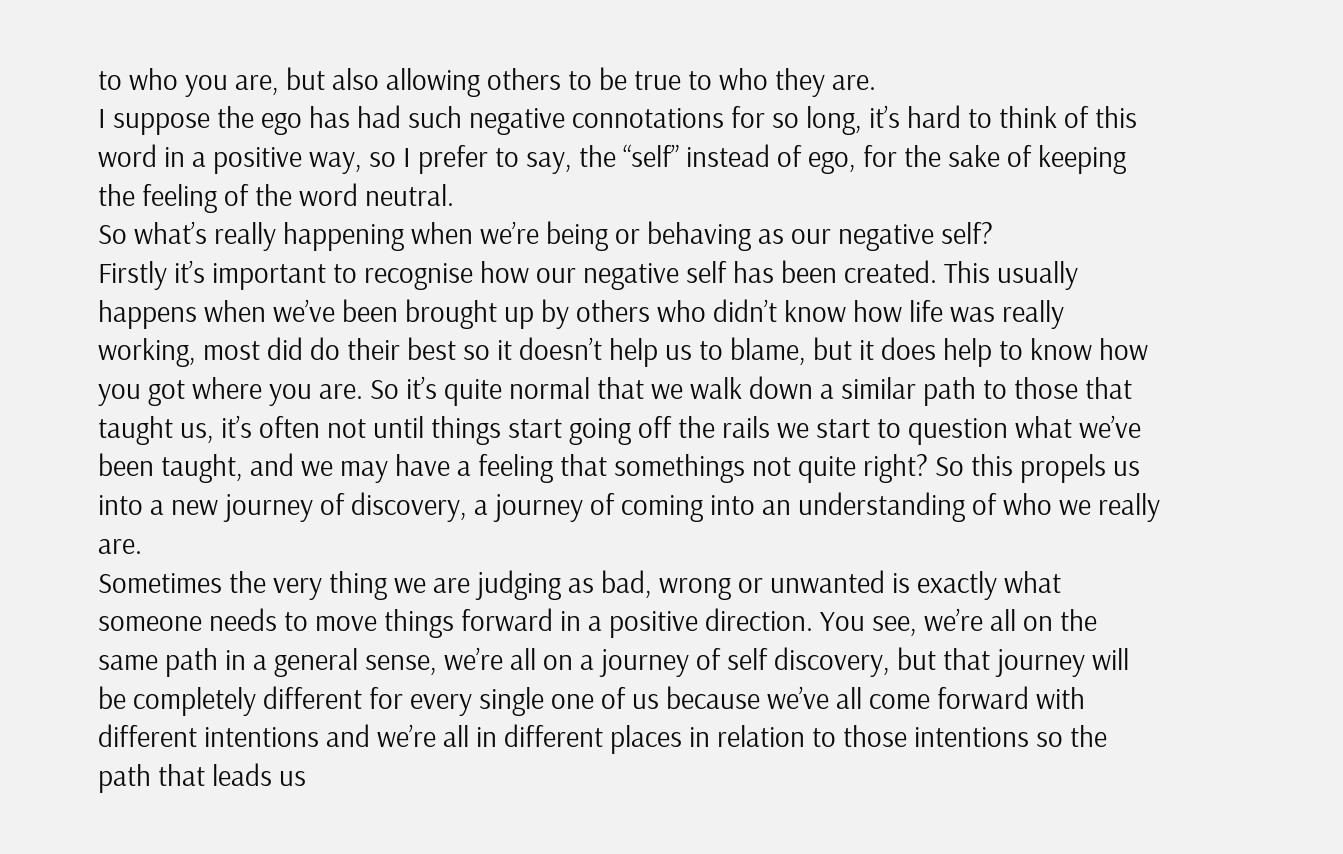to who you are, but also allowing others to be true to who they are.
I suppose the ego has had such negative connotations for so long, it’s hard to think of this word in a positive way, so I prefer to say, the “self” instead of ego, for the sake of keeping the feeling of the word neutral.
So what’s really happening when we’re being or behaving as our negative self?
Firstly it’s important to recognise how our negative self has been created. This usually happens when we’ve been brought up by others who didn’t know how life was really working, most did do their best so it doesn’t help us to blame, but it does help to know how you got where you are. So it’s quite normal that we walk down a similar path to those that taught us, it’s often not until things start going off the rails we start to question what we’ve been taught, and we may have a feeling that somethings not quite right? So this propels us into a new journey of discovery, a journey of coming into an understanding of who we really are.
Sometimes the very thing we are judging as bad, wrong or unwanted is exactly what someone needs to move things forward in a positive direction. You see, we’re all on the same path in a general sense, we’re all on a journey of self discovery, but that journey will be completely different for every single one of us because we’ve all come forward with different intentions and we’re all in different places in relation to those intentions so the path that leads us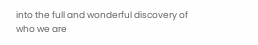into the full and wonderful discovery of who we are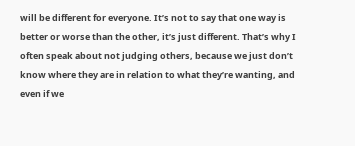will be different for everyone. It’s not to say that one way is better or worse than the other, it’s just different. That’s why I often speak about not judging others, because we just don’t know where they are in relation to what they’re wanting, and even if we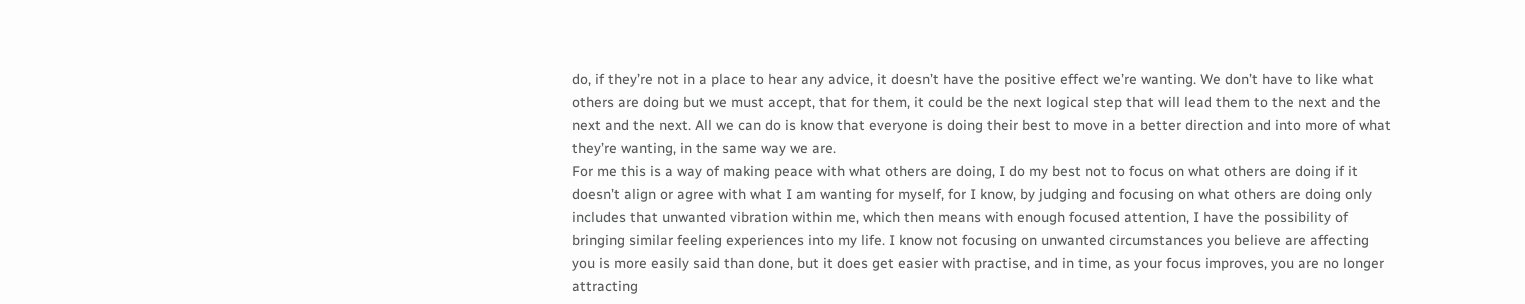do, if they’re not in a place to hear any advice, it doesn’t have the positive effect we’re wanting. We don’t have to like what others are doing but we must accept, that for them, it could be the next logical step that will lead them to the next and the next and the next. All we can do is know that everyone is doing their best to move in a better direction and into more of what they’re wanting, in the same way we are.
For me this is a way of making peace with what others are doing, I do my best not to focus on what others are doing if it doesn’t align or agree with what I am wanting for myself, for I know, by judging and focusing on what others are doing only includes that unwanted vibration within me, which then means with enough focused attention, I have the possibility of bringing similar feeling experiences into my life. I know not focusing on unwanted circumstances you believe are affecting you is more easily said than done, but it does get easier with practise, and in time, as your focus improves, you are no longer attracting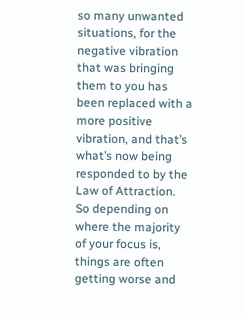so many unwanted situations, for the negative vibration that was bringing them to you has been replaced with a more positive vibration, and that’s what’s now being responded to by the Law of Attraction. So depending on where the majority of your focus is, things are often getting worse and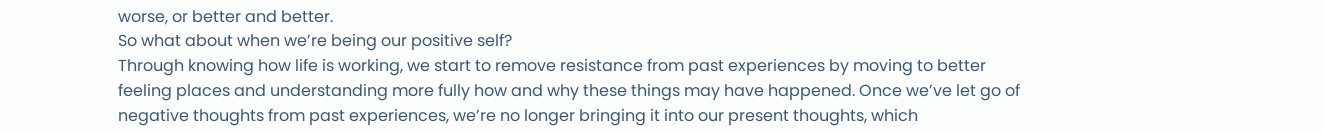worse, or better and better.
So what about when we’re being our positive self?
Through knowing how life is working, we start to remove resistance from past experiences by moving to better feeling places and understanding more fully how and why these things may have happened. Once we’ve let go of negative thoughts from past experiences, we’re no longer bringing it into our present thoughts, which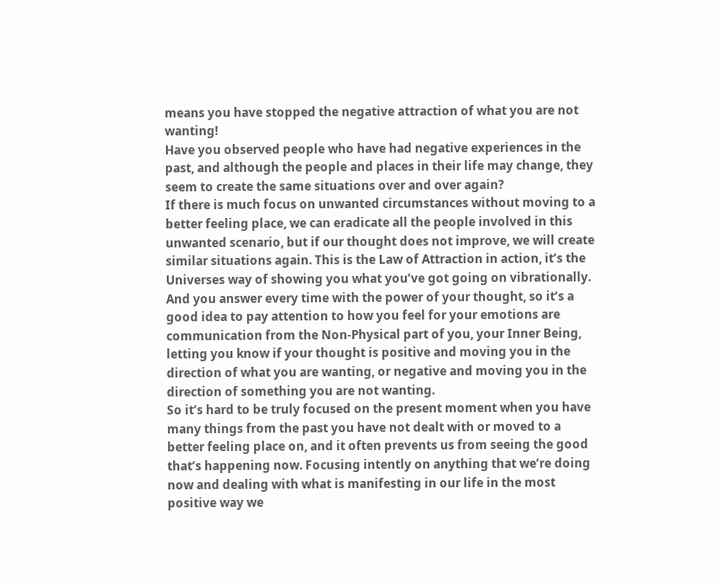means you have stopped the negative attraction of what you are not wanting!
Have you observed people who have had negative experiences in the past, and although the people and places in their life may change, they seem to create the same situations over and over again?
If there is much focus on unwanted circumstances without moving to a better feeling place, we can eradicate all the people involved in this unwanted scenario, but if our thought does not improve, we will create similar situations again. This is the Law of Attraction in action, it’s the Universes way of showing you what you’ve got going on vibrationally. And you answer every time with the power of your thought, so it’s a good idea to pay attention to how you feel for your emotions are communication from the Non-Physical part of you, your Inner Being, letting you know if your thought is positive and moving you in the direction of what you are wanting, or negative and moving you in the direction of something you are not wanting.
So it’s hard to be truly focused on the present moment when you have many things from the past you have not dealt with or moved to a better feeling place on, and it often prevents us from seeing the good that’s happening now. Focusing intently on anything that we’re doing now and dealing with what is manifesting in our life in the most positive way we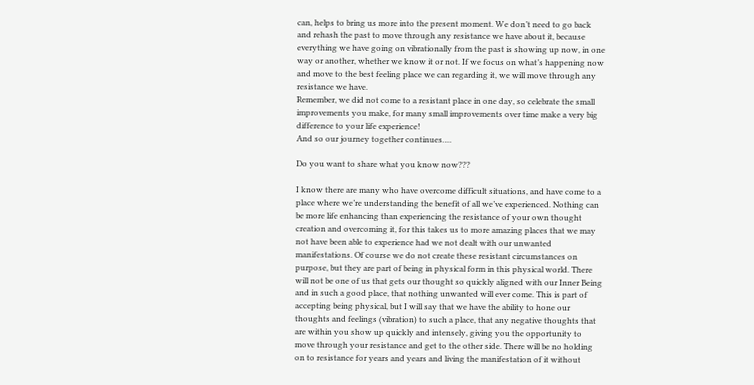can, helps to bring us more into the present moment. We don’t need to go back and rehash the past to move through any resistance we have about it, because everything we have going on vibrationally from the past is showing up now, in one way or another, whether we know it or not. If we focus on what’s happening now and move to the best feeling place we can regarding it, we will move through any resistance we have.
Remember, we did not come to a resistant place in one day, so celebrate the small improvements you make, for many small improvements over time make a very big difference to your life experience!
And so our journey together continues….

Do you want to share what you know now???

I know there are many who have overcome difficult situations, and have come to a place where we’re understanding the benefit of all we’ve experienced. Nothing can be more life enhancing than experiencing the resistance of your own thought creation and overcoming it, for this takes us to more amazing places that we may not have been able to experience had we not dealt with our unwanted manifestations. Of course we do not create these resistant circumstances on purpose, but they are part of being in physical form in this physical world. There will not be one of us that gets our thought so quickly aligned with our Inner Being and in such a good place, that nothing unwanted will ever come. This is part of accepting being physical, but I will say that we have the ability to hone our thoughts and feelings (vibration) to such a place, that any negative thoughts that are within you show up quickly and intensely, giving you the opportunity to move through your resistance and get to the other side. There will be no holding on to resistance for years and years and living the manifestation of it without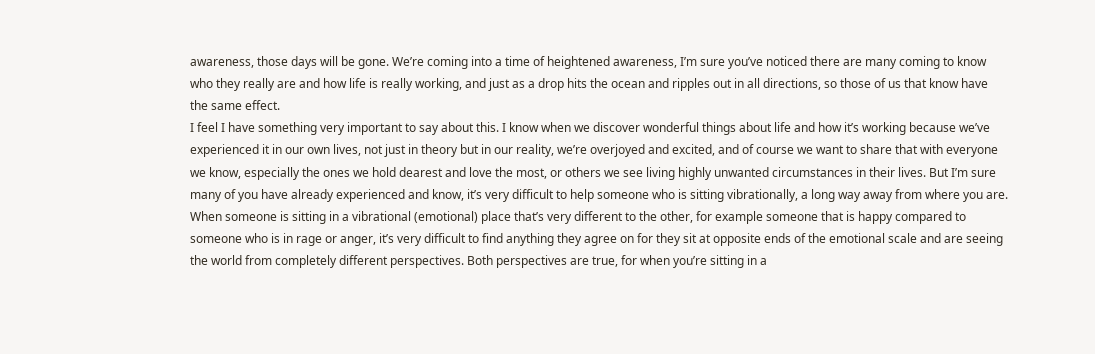awareness, those days will be gone. We’re coming into a time of heightened awareness, I’m sure you’ve noticed there are many coming to know who they really are and how life is really working, and just as a drop hits the ocean and ripples out in all directions, so those of us that know have the same effect.
I feel I have something very important to say about this. I know when we discover wonderful things about life and how it’s working because we’ve experienced it in our own lives, not just in theory but in our reality, we’re overjoyed and excited, and of course we want to share that with everyone we know, especially the ones we hold dearest and love the most, or others we see living highly unwanted circumstances in their lives. But I’m sure many of you have already experienced and know, it’s very difficult to help someone who is sitting vibrationally, a long way away from where you are.
When someone is sitting in a vibrational (emotional) place that’s very different to the other, for example someone that is happy compared to someone who is in rage or anger, it’s very difficult to find anything they agree on for they sit at opposite ends of the emotional scale and are seeing the world from completely different perspectives. Both perspectives are true, for when you’re sitting in a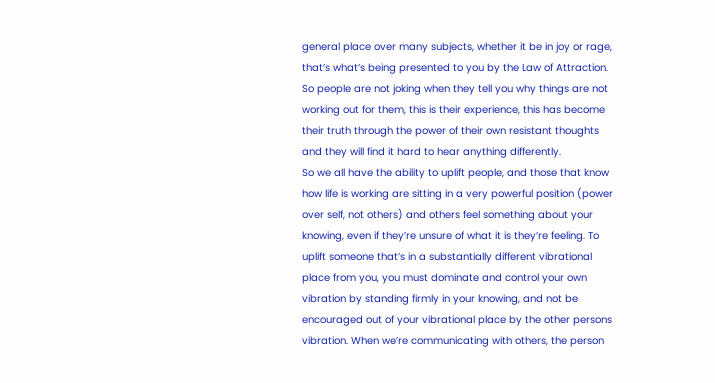general place over many subjects, whether it be in joy or rage, that’s what’s being presented to you by the Law of Attraction. So people are not joking when they tell you why things are not working out for them, this is their experience, this has become their truth through the power of their own resistant thoughts and they will find it hard to hear anything differently.
So we all have the ability to uplift people, and those that know how life is working are sitting in a very powerful position (power over self, not others) and others feel something about your knowing, even if they’re unsure of what it is they’re feeling. To uplift someone that’s in a substantially different vibrational place from you, you must dominate and control your own vibration by standing firmly in your knowing, and not be encouraged out of your vibrational place by the other persons vibration. When we’re communicating with others, the person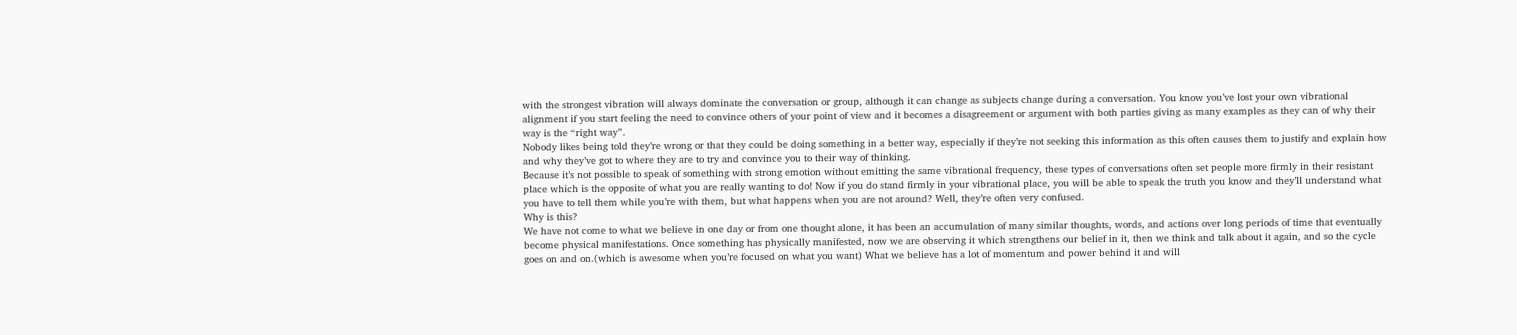with the strongest vibration will always dominate the conversation or group, although it can change as subjects change during a conversation. You know you’ve lost your own vibrational alignment if you start feeling the need to convince others of your point of view and it becomes a disagreement or argument with both parties giving as many examples as they can of why their way is the “right way”.
Nobody likes being told they’re wrong or that they could be doing something in a better way, especially if they’re not seeking this information as this often causes them to justify and explain how and why they’ve got to where they are to try and convince you to their way of thinking.
Because it’s not possible to speak of something with strong emotion without emitting the same vibrational frequency, these types of conversations often set people more firmly in their resistant place which is the opposite of what you are really wanting to do! Now if you do stand firmly in your vibrational place, you will be able to speak the truth you know and they’ll understand what you have to tell them while you’re with them, but what happens when you are not around? Well, they’re often very confused.
Why is this?
We have not come to what we believe in one day or from one thought alone, it has been an accumulation of many similar thoughts, words, and actions over long periods of time that eventually become physical manifestations. Once something has physically manifested, now we are observing it which strengthens our belief in it, then we think and talk about it again, and so the cycle goes on and on.(which is awesome when you’re focused on what you want) What we believe has a lot of momentum and power behind it and will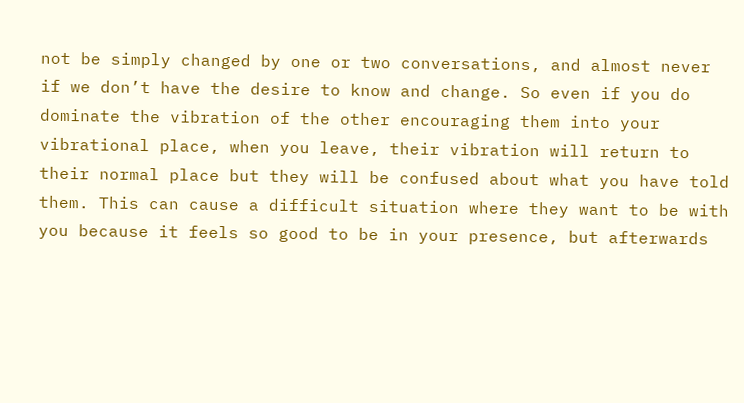not be simply changed by one or two conversations, and almost never if we don’t have the desire to know and change. So even if you do dominate the vibration of the other encouraging them into your vibrational place, when you leave, their vibration will return to their normal place but they will be confused about what you have told them. This can cause a difficult situation where they want to be with you because it feels so good to be in your presence, but afterwards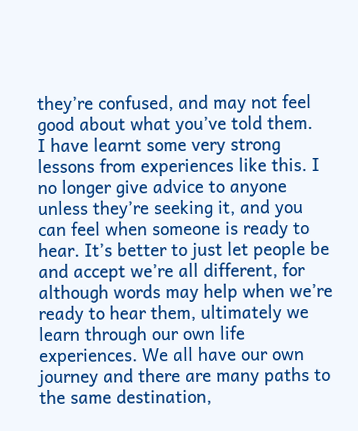they’re confused, and may not feel good about what you’ve told them.
I have learnt some very strong lessons from experiences like this. I no longer give advice to anyone unless they’re seeking it, and you can feel when someone is ready to hear. It’s better to just let people be and accept we’re all different, for although words may help when we’re ready to hear them, ultimately we learn through our own life experiences. We all have our own journey and there are many paths to the same destination,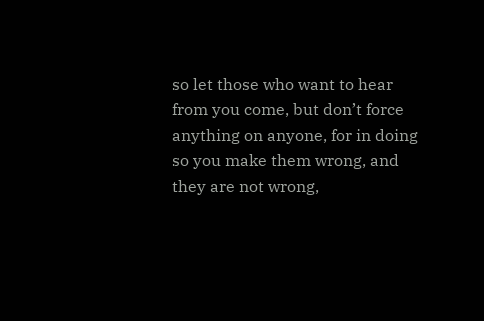so let those who want to hear from you come, but don’t force anything on anyone, for in doing so you make them wrong, and they are not wrong,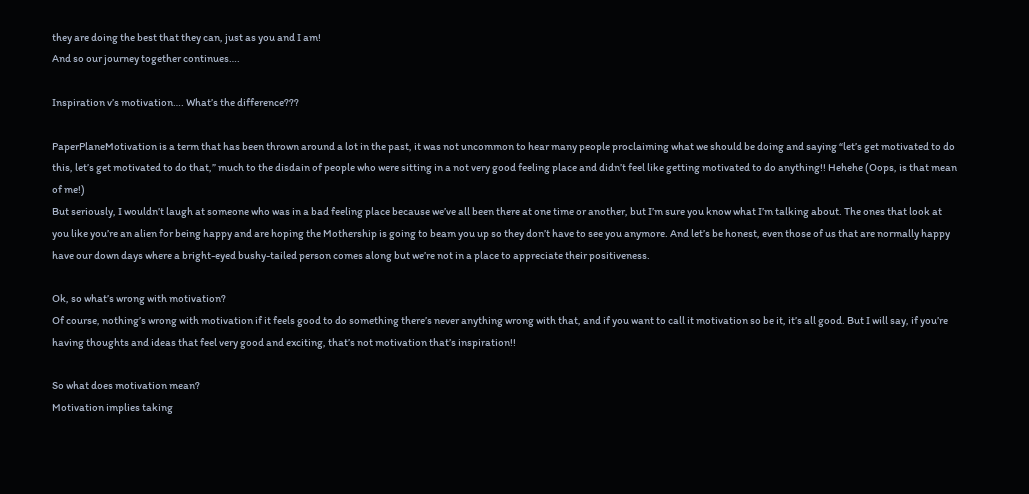they are doing the best that they can, just as you and I am!
And so our journey together continues….

Inspiration v’s motivation…. What’s the difference???

PaperPlaneMotivation is a term that has been thrown around a lot in the past, it was not uncommon to hear many people proclaiming what we should be doing and saying “let’s get motivated to do this, let’s get motivated to do that,” much to the disdain of people who were sitting in a not very good feeling place and didn’t feel like getting motivated to do anything!! Hehehe (Oops, is that mean of me!)
But seriously, I wouldn’t laugh at someone who was in a bad feeling place because we’ve all been there at one time or another, but I’m sure you know what I’m talking about. The ones that look at you like you’re an alien for being happy and are hoping the Mothership is going to beam you up so they don’t have to see you anymore. And let’s be honest, even those of us that are normally happy have our down days where a bright-eyed bushy-tailed person comes along but we’re not in a place to appreciate their positiveness.

Ok, so what’s wrong with motivation?
Of course, nothing’s wrong with motivation if it feels good to do something there’s never anything wrong with that, and if you want to call it motivation so be it, it’s all good. But I will say, if you’re having thoughts and ideas that feel very good and exciting, that’s not motivation that’s inspiration!!

So what does motivation mean?
Motivation implies taking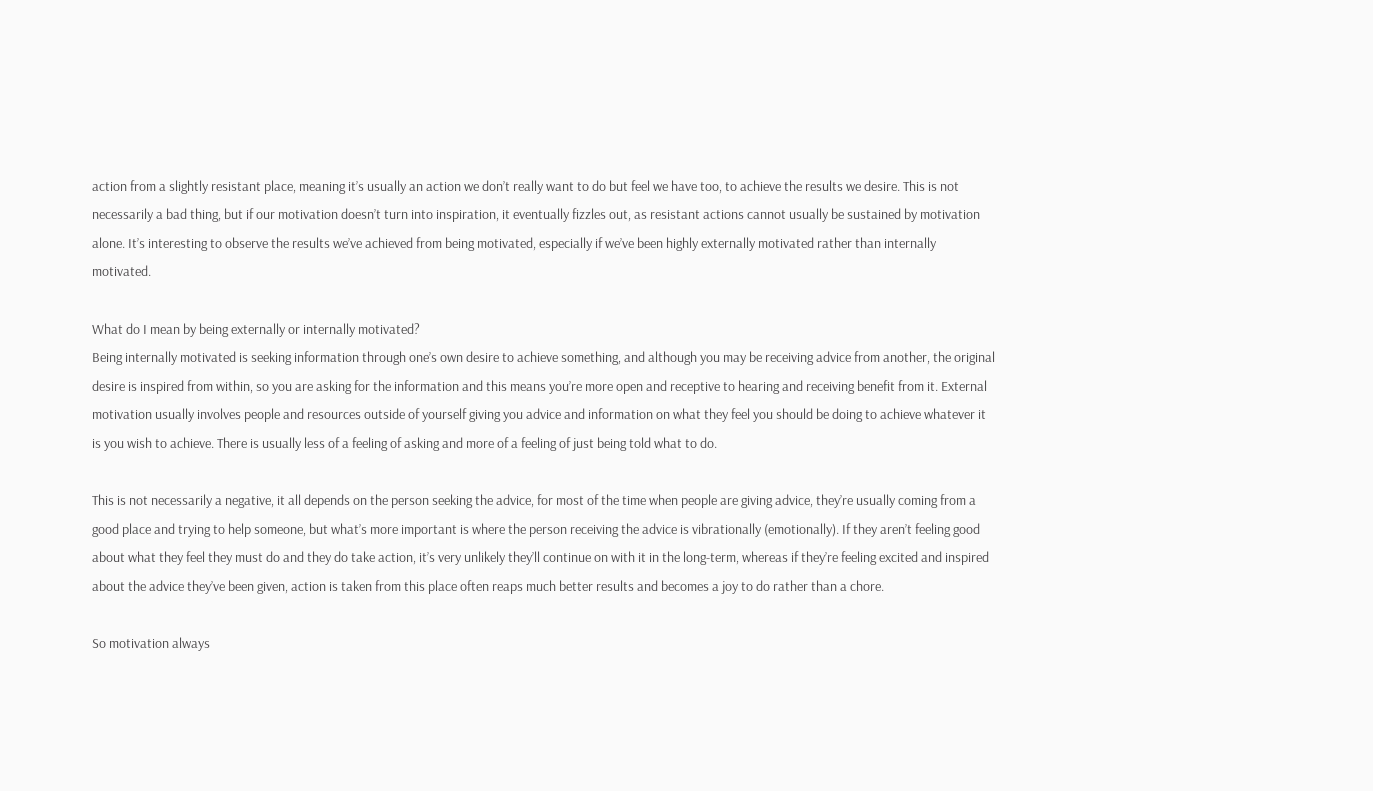action from a slightly resistant place, meaning it’s usually an action we don’t really want to do but feel we have too, to achieve the results we desire. This is not necessarily a bad thing, but if our motivation doesn’t turn into inspiration, it eventually fizzles out, as resistant actions cannot usually be sustained by motivation alone. It’s interesting to observe the results we’ve achieved from being motivated, especially if we’ve been highly externally motivated rather than internally motivated.

What do I mean by being externally or internally motivated?
Being internally motivated is seeking information through one’s own desire to achieve something, and although you may be receiving advice from another, the original desire is inspired from within, so you are asking for the information and this means you’re more open and receptive to hearing and receiving benefit from it. External motivation usually involves people and resources outside of yourself giving you advice and information on what they feel you should be doing to achieve whatever it is you wish to achieve. There is usually less of a feeling of asking and more of a feeling of just being told what to do.

This is not necessarily a negative, it all depends on the person seeking the advice, for most of the time when people are giving advice, they’re usually coming from a good place and trying to help someone, but what’s more important is where the person receiving the advice is vibrationally (emotionally). If they aren’t feeling good about what they feel they must do and they do take action, it’s very unlikely they’ll continue on with it in the long-term, whereas if they’re feeling excited and inspired about the advice they’ve been given, action is taken from this place often reaps much better results and becomes a joy to do rather than a chore.

So motivation always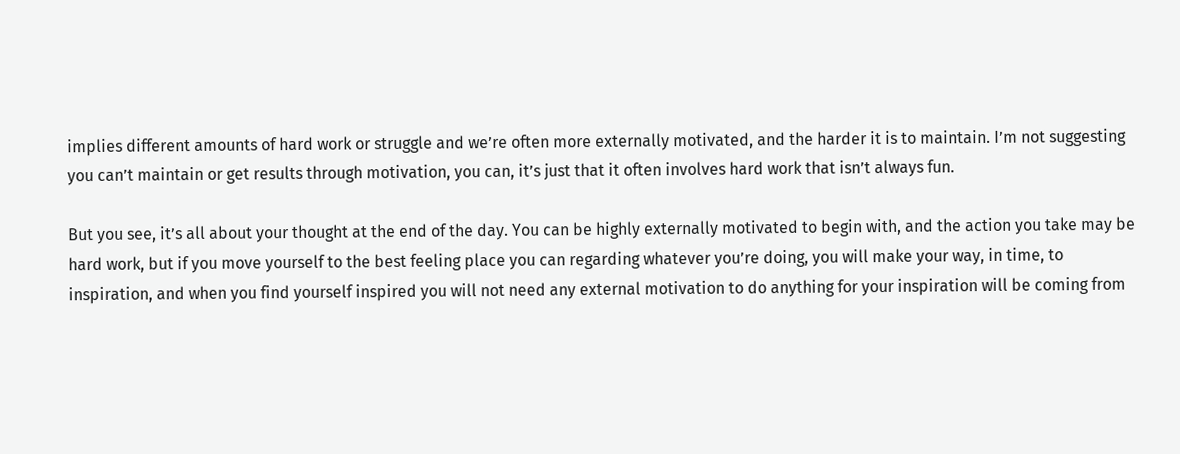implies different amounts of hard work or struggle and we’re often more externally motivated, and the harder it is to maintain. I’m not suggesting you can’t maintain or get results through motivation, you can, it’s just that it often involves hard work that isn’t always fun.

But you see, it’s all about your thought at the end of the day. You can be highly externally motivated to begin with, and the action you take may be hard work, but if you move yourself to the best feeling place you can regarding whatever you’re doing, you will make your way, in time, to inspiration, and when you find yourself inspired you will not need any external motivation to do anything for your inspiration will be coming from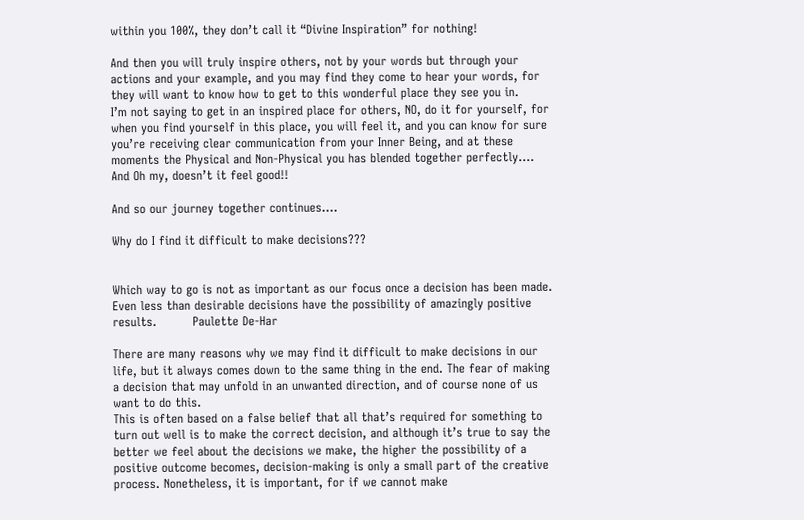within you 100%, they don’t call it “Divine Inspiration” for nothing!

And then you will truly inspire others, not by your words but through your actions and your example, and you may find they come to hear your words, for they will want to know how to get to this wonderful place they see you in.
I’m not saying to get in an inspired place for others, NO, do it for yourself, for when you find yourself in this place, you will feel it, and you can know for sure you’re receiving clear communication from your Inner Being, and at these moments the Physical and Non-Physical you has blended together perfectly….
And Oh my, doesn’t it feel good!!

And so our journey together continues….

Why do I find it difficult to make decisions???


Which way to go is not as important as our focus once a decision has been made. Even less than desirable decisions have the possibility of amazingly positive results.         Paulette De-Har

There are many reasons why we may find it difficult to make decisions in our life, but it always comes down to the same thing in the end. The fear of making a decision that may unfold in an unwanted direction, and of course none of us want to do this.
This is often based on a false belief that all that’s required for something to turn out well is to make the correct decision, and although it’s true to say the better we feel about the decisions we make, the higher the possibility of a positive outcome becomes, decision-making is only a small part of the creative process. Nonetheless, it is important, for if we cannot make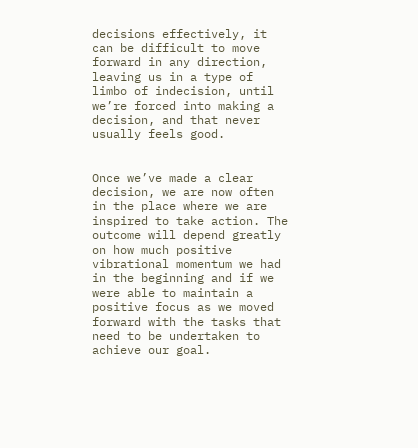decisions effectively, it can be difficult to move forward in any direction, leaving us in a type of limbo of indecision, until we’re forced into making a decision, and that never usually feels good.


Once we’ve made a clear decision, we are now often in the place where we are inspired to take action. The outcome will depend greatly on how much positive vibrational momentum we had in the beginning and if we were able to maintain a positive focus as we moved forward with the tasks that need to be undertaken to achieve our goal.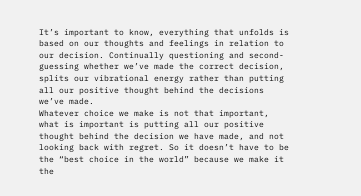It’s important to know, everything that unfolds is based on our thoughts and feelings in relation to our decision. Continually questioning and second-guessing whether we’ve made the correct decision, splits our vibrational energy rather than putting all our positive thought behind the decisions we’ve made.
Whatever choice we make is not that important, what is important is putting all our positive thought behind the decision we have made, and not looking back with regret. So it doesn’t have to be the “best choice in the world” because we make it the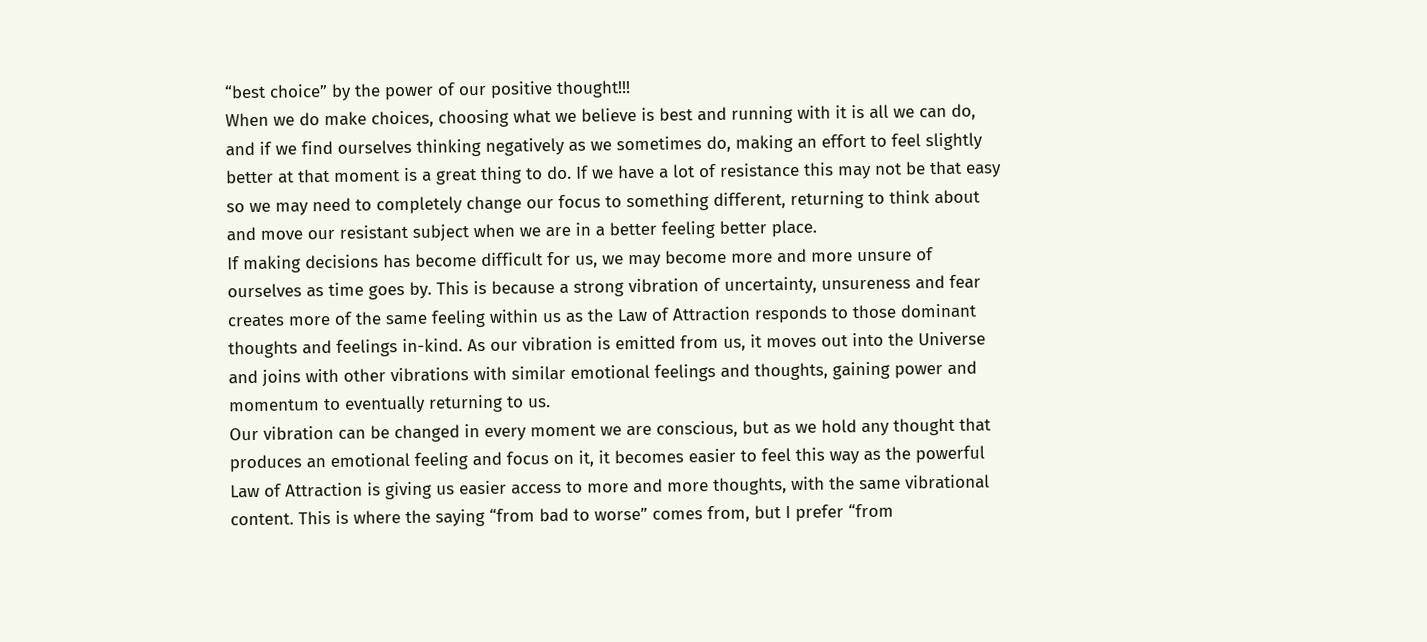“best choice” by the power of our positive thought!!!
When we do make choices, choosing what we believe is best and running with it is all we can do, and if we find ourselves thinking negatively as we sometimes do, making an effort to feel slightly better at that moment is a great thing to do. If we have a lot of resistance this may not be that easy so we may need to completely change our focus to something different, returning to think about and move our resistant subject when we are in a better feeling better place.
If making decisions has become difficult for us, we may become more and more unsure of ourselves as time goes by. This is because a strong vibration of uncertainty, unsureness and fear creates more of the same feeling within us as the Law of Attraction responds to those dominant thoughts and feelings in-kind. As our vibration is emitted from us, it moves out into the Universe and joins with other vibrations with similar emotional feelings and thoughts, gaining power and momentum to eventually returning to us.
Our vibration can be changed in every moment we are conscious, but as we hold any thought that produces an emotional feeling and focus on it, it becomes easier to feel this way as the powerful Law of Attraction is giving us easier access to more and more thoughts, with the same vibrational content. This is where the saying “from bad to worse” comes from, but I prefer “from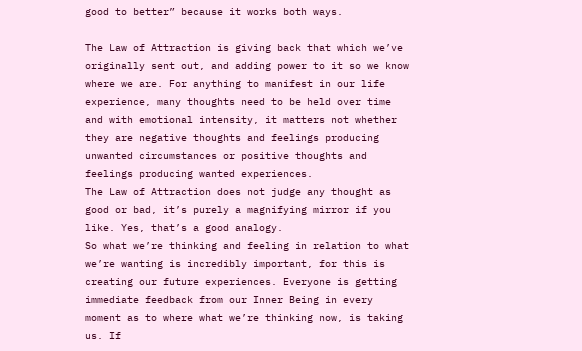good to better” because it works both ways.

The Law of Attraction is giving back that which we’ve originally sent out, and adding power to it so we know where we are. For anything to manifest in our life experience, many thoughts need to be held over time and with emotional intensity, it matters not whether they are negative thoughts and feelings producing unwanted circumstances or positive thoughts and feelings producing wanted experiences.
The Law of Attraction does not judge any thought as good or bad, it’s purely a magnifying mirror if you like. Yes, that’s a good analogy.
So what we’re thinking and feeling in relation to what we’re wanting is incredibly important, for this is creating our future experiences. Everyone is getting immediate feedback from our Inner Being in every moment as to where what we’re thinking now, is taking us. If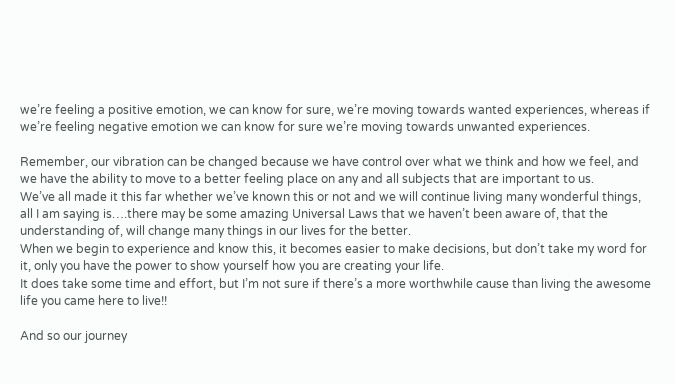we’re feeling a positive emotion, we can know for sure, we’re moving towards wanted experiences, whereas if we’re feeling negative emotion we can know for sure we’re moving towards unwanted experiences.

Remember, our vibration can be changed because we have control over what we think and how we feel, and we have the ability to move to a better feeling place on any and all subjects that are important to us.
We’ve all made it this far whether we’ve known this or not and we will continue living many wonderful things, all I am saying is….there may be some amazing Universal Laws that we haven’t been aware of, that the understanding of, will change many things in our lives for the better.
When we begin to experience and know this, it becomes easier to make decisions, but don’t take my word for it, only you have the power to show yourself how you are creating your life.
It does take some time and effort, but I’m not sure if there’s a more worthwhile cause than living the awesome life you came here to live!!

And so our journey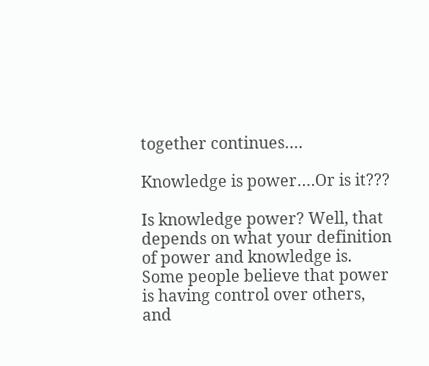together continues….

Knowledge is power….Or is it???

Is knowledge power? Well, that depends on what your definition of power and knowledge is.
Some people believe that power is having control over others, and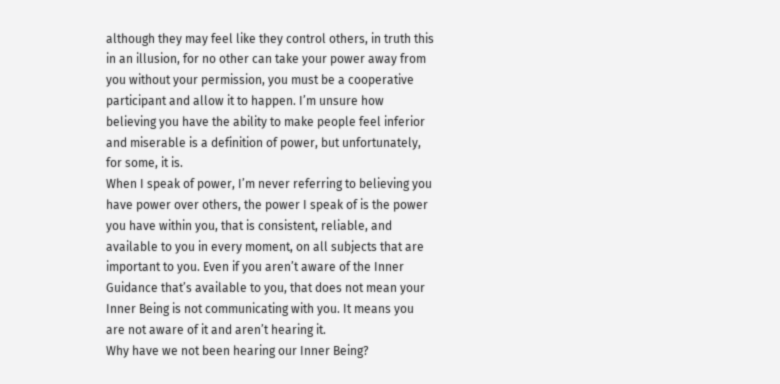although they may feel like they control others, in truth this in an illusion, for no other can take your power away from you without your permission, you must be a cooperative participant and allow it to happen. I’m unsure how believing you have the ability to make people feel inferior and miserable is a definition of power, but unfortunately, for some, it is.
When I speak of power, I’m never referring to believing you have power over others, the power I speak of is the power you have within you, that is consistent, reliable, and available to you in every moment, on all subjects that are important to you. Even if you aren’t aware of the Inner Guidance that’s available to you, that does not mean your Inner Being is not communicating with you. It means you are not aware of it and aren’t hearing it.
Why have we not been hearing our Inner Being?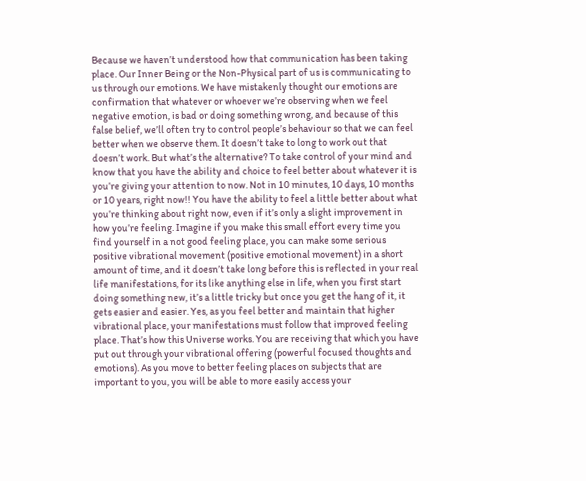Because we haven’t understood how that communication has been taking place. Our Inner Being or the Non-Physical part of us is communicating to us through our emotions. We have mistakenly thought our emotions are confirmation that whatever or whoever we’re observing when we feel negative emotion, is bad or doing something wrong, and because of this false belief, we’ll often try to control people’s behaviour so that we can feel better when we observe them. It doesn’t take to long to work out that doesn’t work. But what’s the alternative? To take control of your mind and know that you have the ability and choice to feel better about whatever it is you’re giving your attention to now. Not in 10 minutes, 10 days, 10 months or 10 years, right now!! You have the ability to feel a little better about what you’re thinking about right now, even if it’s only a slight improvement in how you’re feeling. Imagine if you make this small effort every time you find yourself in a not good feeling place, you can make some serious positive vibrational movement (positive emotional movement) in a short amount of time, and it doesn’t take long before this is reflected in your real life manifestations, for its like anything else in life, when you first start doing something new, it’s a little tricky but once you get the hang of it, it gets easier and easier. Yes, as you feel better and maintain that higher vibrational place, your manifestations must follow that improved feeling place. That’s how this Universe works. You are receiving that which you have put out through your vibrational offering (powerful focused thoughts and emotions). As you move to better feeling places on subjects that are important to you, you will be able to more easily access your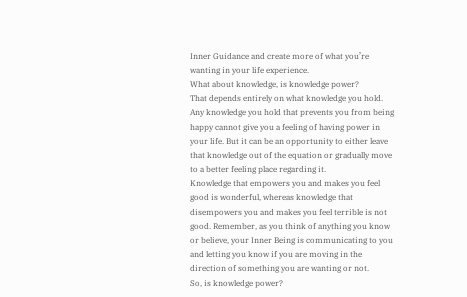Inner Guidance and create more of what you’re wanting in your life experience.
What about knowledge, is knowledge power?
That depends entirely on what knowledge you hold. Any knowledge you hold that prevents you from being happy cannot give you a feeling of having power in your life. But it can be an opportunity to either leave that knowledge out of the equation or gradually move to a better feeling place regarding it.
Knowledge that empowers you and makes you feel good is wonderful, whereas knowledge that disempowers you and makes you feel terrible is not good. Remember, as you think of anything you know or believe, your Inner Being is communicating to you and letting you know if you are moving in the direction of something you are wanting or not.
So, is knowledge power?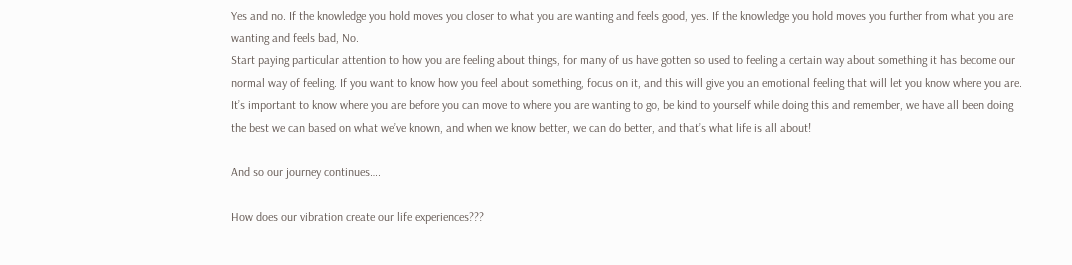Yes and no. If the knowledge you hold moves you closer to what you are wanting and feels good, yes. If the knowledge you hold moves you further from what you are wanting and feels bad, No.
Start paying particular attention to how you are feeling about things, for many of us have gotten so used to feeling a certain way about something it has become our normal way of feeling. If you want to know how you feel about something, focus on it, and this will give you an emotional feeling that will let you know where you are. It’s important to know where you are before you can move to where you are wanting to go, be kind to yourself while doing this and remember, we have all been doing the best we can based on what we’ve known, and when we know better, we can do better, and that’s what life is all about!

And so our journey continues….

How does our vibration create our life experiences???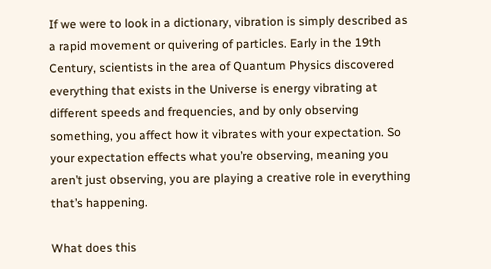If we were to look in a dictionary, vibration is simply described as a rapid movement or quivering of particles. Early in the 19th Century, scientists in the area of Quantum Physics discovered everything that exists in the Universe is energy vibrating at different speeds and frequencies, and by only observing something, you affect how it vibrates with your expectation. So your expectation effects what you’re observing, meaning you aren’t just observing, you are playing a creative role in everything that’s happening.

What does this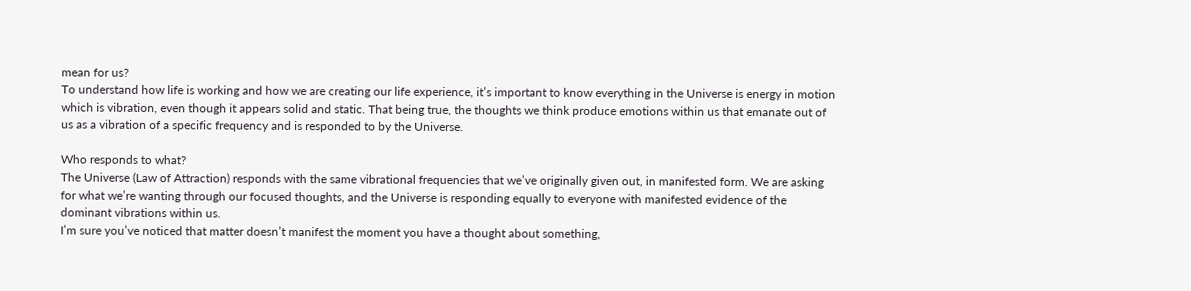mean for us?
To understand how life is working and how we are creating our life experience, it’s important to know everything in the Universe is energy in motion which is vibration, even though it appears solid and static. That being true, the thoughts we think produce emotions within us that emanate out of us as a vibration of a specific frequency and is responded to by the Universe.

Who responds to what?
The Universe (Law of Attraction) responds with the same vibrational frequencies that we’ve originally given out, in manifested form. We are asking for what we’re wanting through our focused thoughts, and the Universe is responding equally to everyone with manifested evidence of the dominant vibrations within us.
I’m sure you’ve noticed that matter doesn’t manifest the moment you have a thought about something,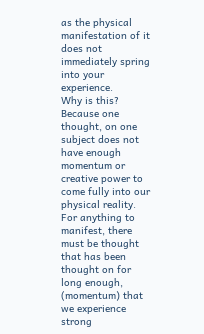as the physical manifestation of it does not immediately spring into your experience.
Why is this? Because one thought, on one subject does not have enough momentum or creative power to come fully into our physical reality. For anything to manifest, there must be thought that has been thought on for long enough, (momentum) that we experience strong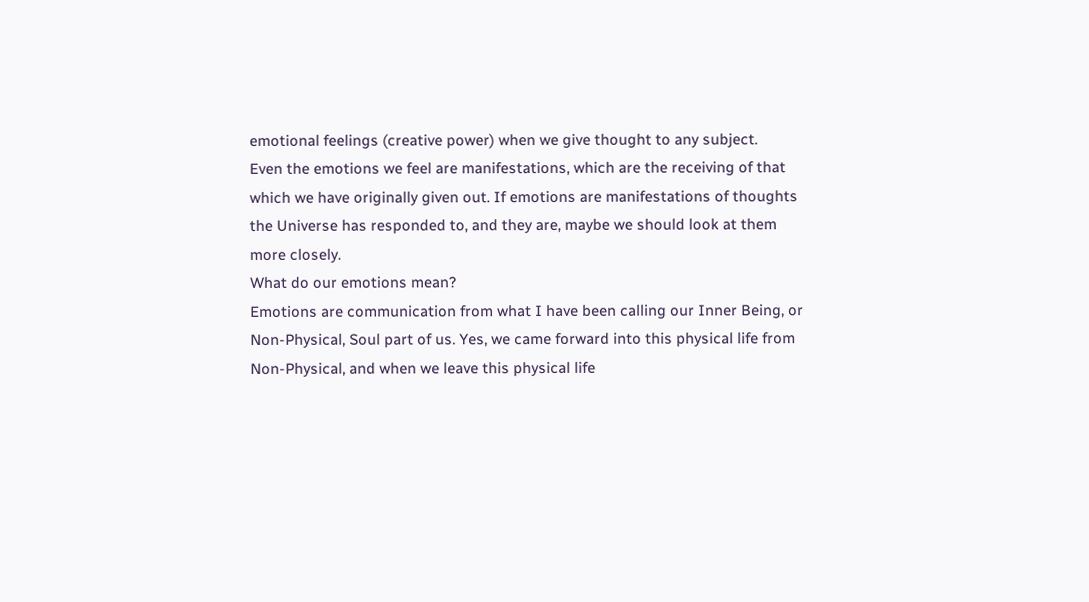emotional feelings (creative power) when we give thought to any subject.
Even the emotions we feel are manifestations, which are the receiving of that which we have originally given out. If emotions are manifestations of thoughts the Universe has responded to, and they are, maybe we should look at them more closely.
What do our emotions mean?
Emotions are communication from what I have been calling our Inner Being, or Non-Physical, Soul part of us. Yes, we came forward into this physical life from Non-Physical, and when we leave this physical life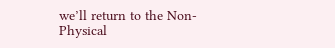we’ll return to the Non-Physical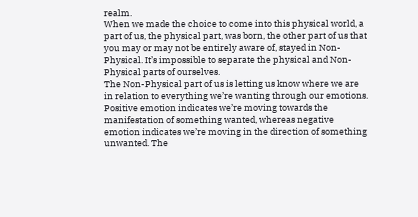realm.
When we made the choice to come into this physical world, a part of us, the physical part, was born, the other part of us that you may or may not be entirely aware of, stayed in Non-Physical. It’s impossible to separate the physical and Non-Physical parts of ourselves.
The Non-Physical part of us is letting us know where we are in relation to everything we’re wanting through our emotions. Positive emotion indicates we’re moving towards the manifestation of something wanted, whereas negative emotion indicates we’re moving in the direction of something unwanted. The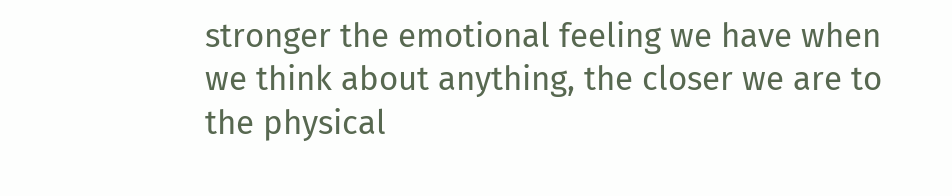stronger the emotional feeling we have when we think about anything, the closer we are to the physical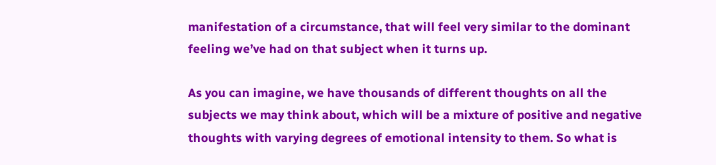manifestation of a circumstance, that will feel very similar to the dominant feeling we’ve had on that subject when it turns up.

As you can imagine, we have thousands of different thoughts on all the subjects we may think about, which will be a mixture of positive and negative thoughts with varying degrees of emotional intensity to them. So what is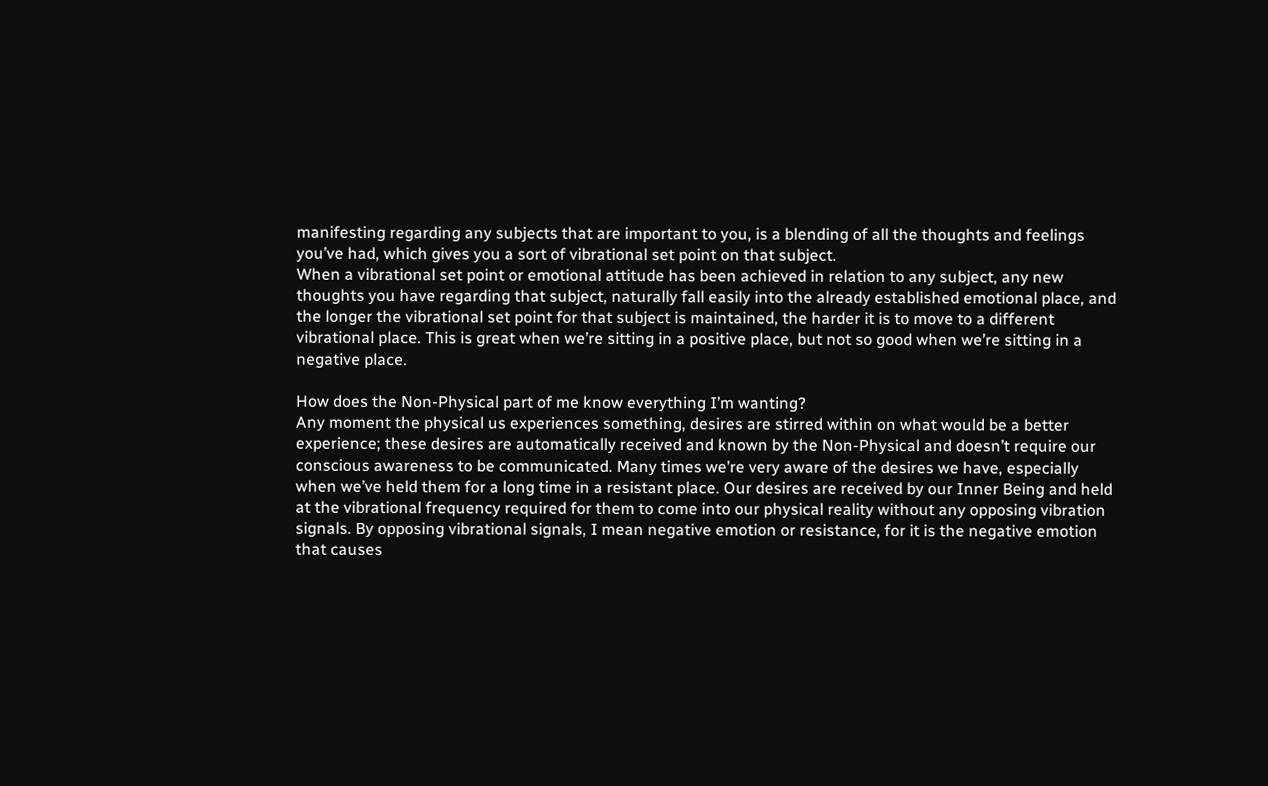manifesting regarding any subjects that are important to you, is a blending of all the thoughts and feelings you’ve had, which gives you a sort of vibrational set point on that subject.
When a vibrational set point or emotional attitude has been achieved in relation to any subject, any new thoughts you have regarding that subject, naturally fall easily into the already established emotional place, and the longer the vibrational set point for that subject is maintained, the harder it is to move to a different vibrational place. This is great when we’re sitting in a positive place, but not so good when we’re sitting in a negative place.

How does the Non-Physical part of me know everything I’m wanting?
Any moment the physical us experiences something, desires are stirred within on what would be a better experience; these desires are automatically received and known by the Non-Physical and doesn’t require our conscious awareness to be communicated. Many times we’re very aware of the desires we have, especially when we’ve held them for a long time in a resistant place. Our desires are received by our Inner Being and held at the vibrational frequency required for them to come into our physical reality without any opposing vibration signals. By opposing vibrational signals, I mean negative emotion or resistance, for it is the negative emotion that causes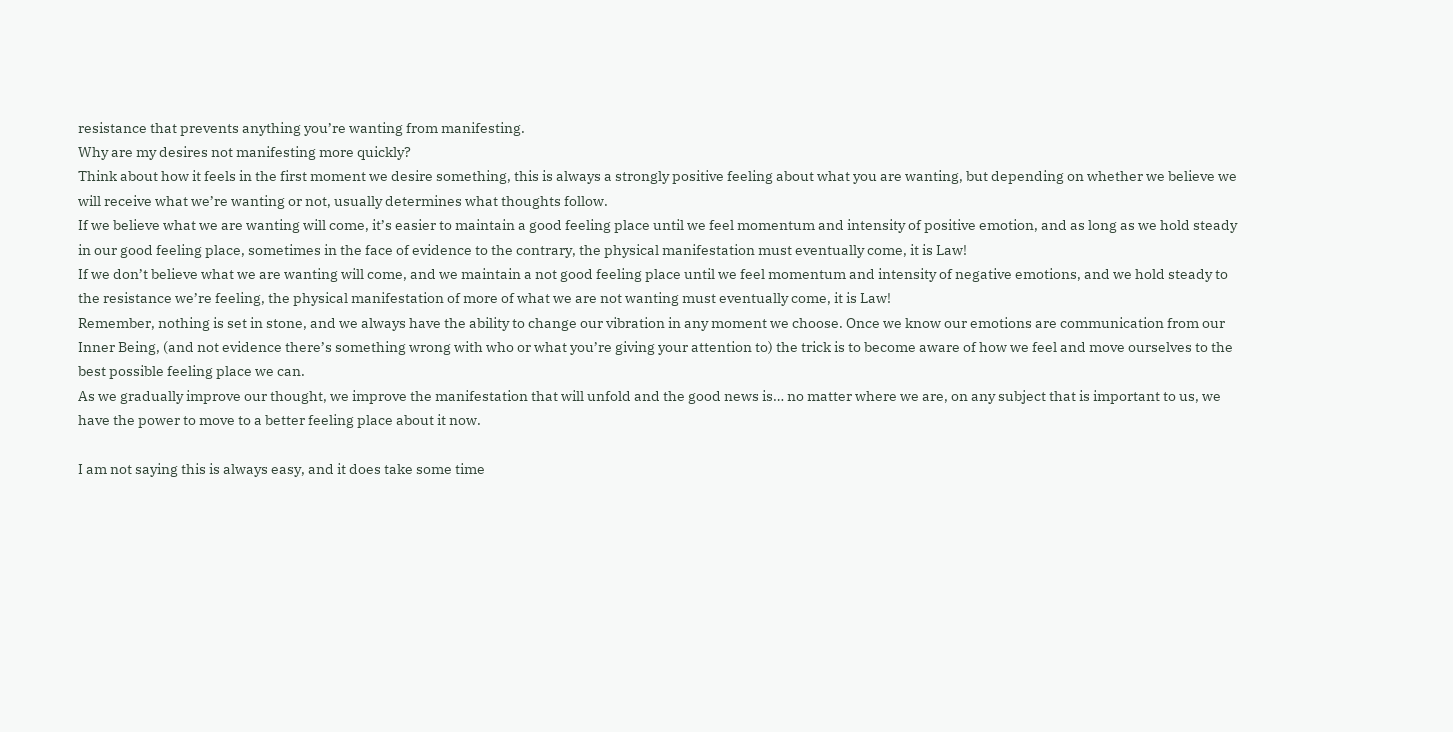resistance that prevents anything you’re wanting from manifesting.
Why are my desires not manifesting more quickly?
Think about how it feels in the first moment we desire something, this is always a strongly positive feeling about what you are wanting, but depending on whether we believe we will receive what we’re wanting or not, usually determines what thoughts follow.
If we believe what we are wanting will come, it’s easier to maintain a good feeling place until we feel momentum and intensity of positive emotion, and as long as we hold steady in our good feeling place, sometimes in the face of evidence to the contrary, the physical manifestation must eventually come, it is Law!
If we don’t believe what we are wanting will come, and we maintain a not good feeling place until we feel momentum and intensity of negative emotions, and we hold steady to the resistance we’re feeling, the physical manifestation of more of what we are not wanting must eventually come, it is Law!
Remember, nothing is set in stone, and we always have the ability to change our vibration in any moment we choose. Once we know our emotions are communication from our Inner Being, (and not evidence there’s something wrong with who or what you’re giving your attention to) the trick is to become aware of how we feel and move ourselves to the best possible feeling place we can.
As we gradually improve our thought, we improve the manifestation that will unfold and the good news is… no matter where we are, on any subject that is important to us, we have the power to move to a better feeling place about it now.

I am not saying this is always easy, and it does take some time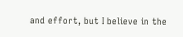and effort, but I believe in the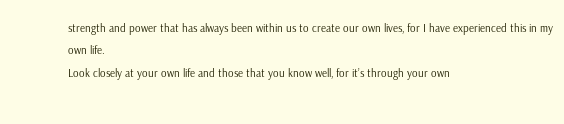strength and power that has always been within us to create our own lives, for I have experienced this in my own life.
Look closely at your own life and those that you know well, for it’s through your own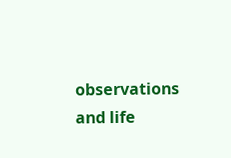observations and life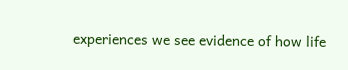experiences we see evidence of how life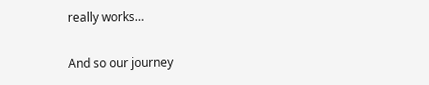really works…

And so our journey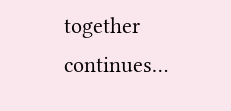together continues…